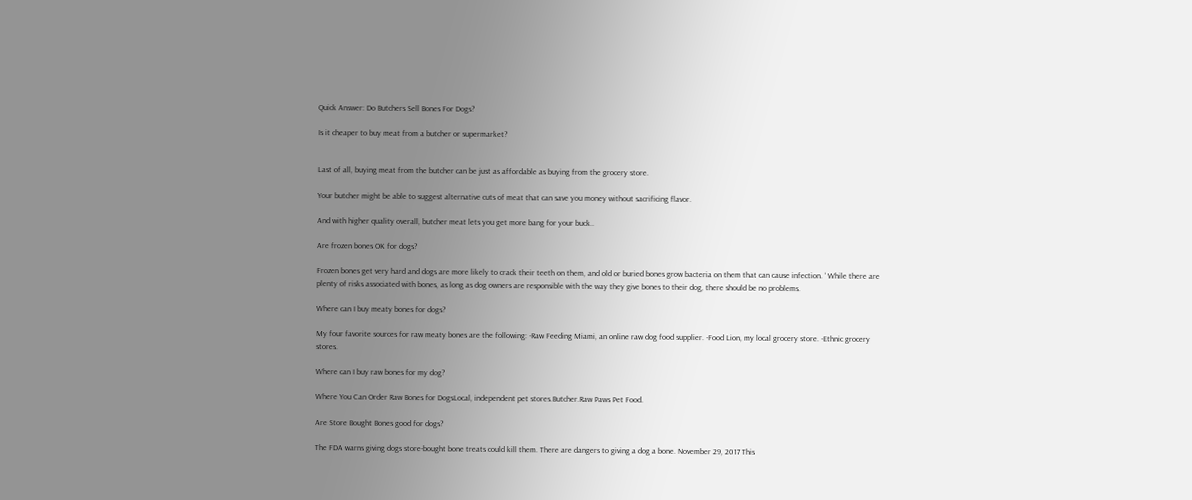Quick Answer: Do Butchers Sell Bones For Dogs?

Is it cheaper to buy meat from a butcher or supermarket?


Last of all, buying meat from the butcher can be just as affordable as buying from the grocery store.

Your butcher might be able to suggest alternative cuts of meat that can save you money without sacrificing flavor.

And with higher quality overall, butcher meat lets you get more bang for your buck..

Are frozen bones OK for dogs?

Frozen bones get very hard and dogs are more likely to crack their teeth on them, and old or buried bones grow bacteria on them that can cause infection. ‘ While there are plenty of risks associated with bones, as long as dog owners are responsible with the way they give bones to their dog, there should be no problems.

Where can I buy meaty bones for dogs?

My four favorite sources for raw meaty bones are the following: -Raw Feeding Miami, an online raw dog food supplier. -Food Lion, my local grocery store. -Ethnic grocery stores.

Where can I buy raw bones for my dog?

Where You Can Order Raw Bones for DogsLocal, independent pet stores.Butcher.Raw Paws Pet Food.

Are Store Bought Bones good for dogs?

The FDA warns giving dogs store-bought bone treats could kill them. There are dangers to giving a dog a bone. November 29, 2017 This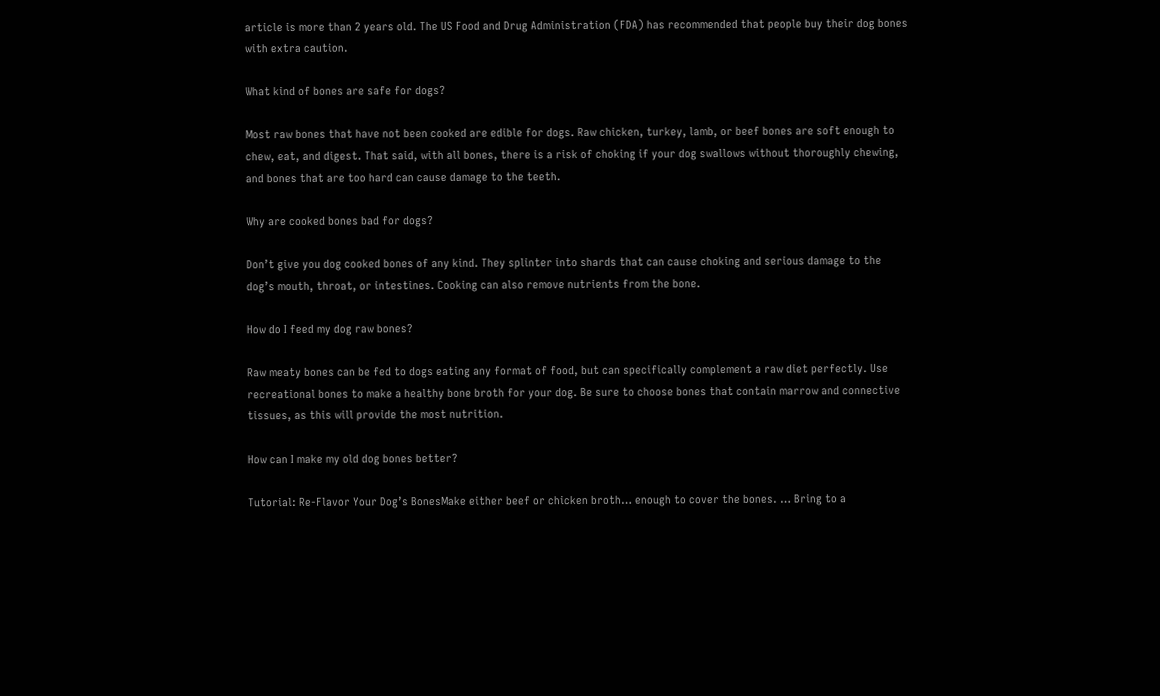article is more than 2 years old. The US Food and Drug Administration (FDA) has recommended that people buy their dog bones with extra caution.

What kind of bones are safe for dogs?

Most raw bones that have not been cooked are edible for dogs. Raw chicken, turkey, lamb, or beef bones are soft enough to chew, eat, and digest. That said, with all bones, there is a risk of choking if your dog swallows without thoroughly chewing, and bones that are too hard can cause damage to the teeth.

Why are cooked bones bad for dogs?

Don’t give you dog cooked bones of any kind. They splinter into shards that can cause choking and serious damage to the dog’s mouth, throat, or intestines. Cooking can also remove nutrients from the bone.

How do I feed my dog raw bones?

Raw meaty bones can be fed to dogs eating any format of food, but can specifically complement a raw diet perfectly. Use recreational bones to make a healthy bone broth for your dog. Be sure to choose bones that contain marrow and connective tissues, as this will provide the most nutrition.

How can I make my old dog bones better?

Tutorial: Re-Flavor Your Dog’s BonesMake either beef or chicken broth… enough to cover the bones. … Bring to a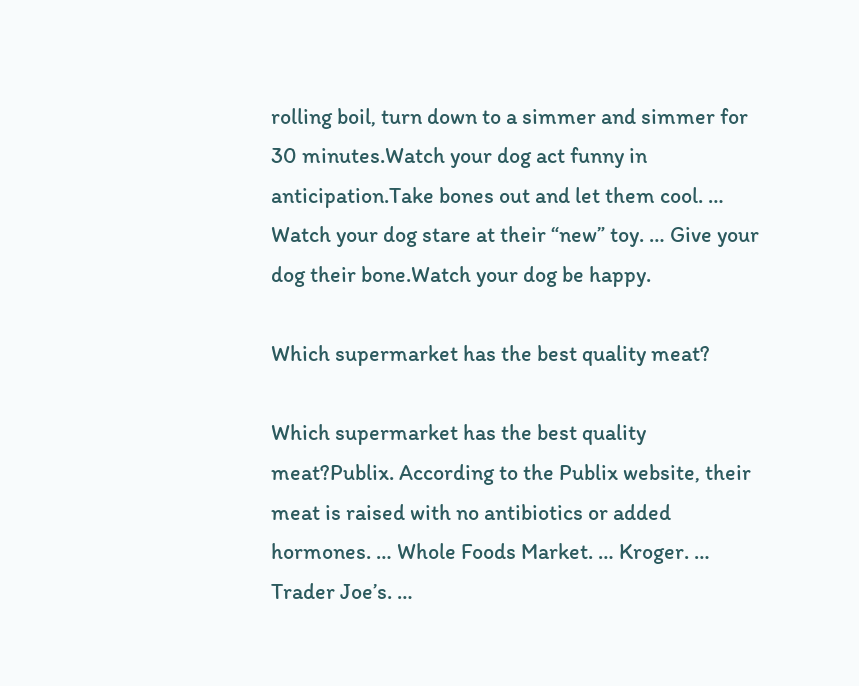rolling boil, turn down to a simmer and simmer for 30 minutes.Watch your dog act funny in anticipation.Take bones out and let them cool. … Watch your dog stare at their “new” toy. … Give your dog their bone.Watch your dog be happy.

Which supermarket has the best quality meat?

Which supermarket has the best quality meat?Publix. According to the Publix website, their meat is raised with no antibiotics or added hormones. … Whole Foods Market. … Kroger. … Trader Joe’s. …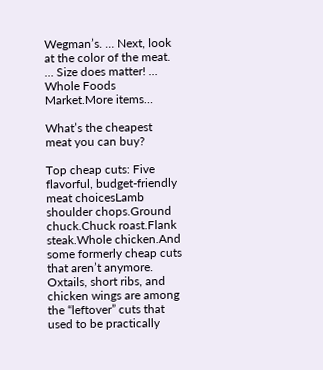Wegman’s. … Next, look at the color of the meat. … Size does matter! … Whole Foods Market.More items…

What’s the cheapest meat you can buy?

Top cheap cuts: Five flavorful, budget-friendly meat choicesLamb shoulder chops.Ground chuck.Chuck roast.Flank steak.Whole chicken.And some formerly cheap cuts that aren’t anymore. Oxtails, short ribs, and chicken wings are among the “leftover” cuts that used to be practically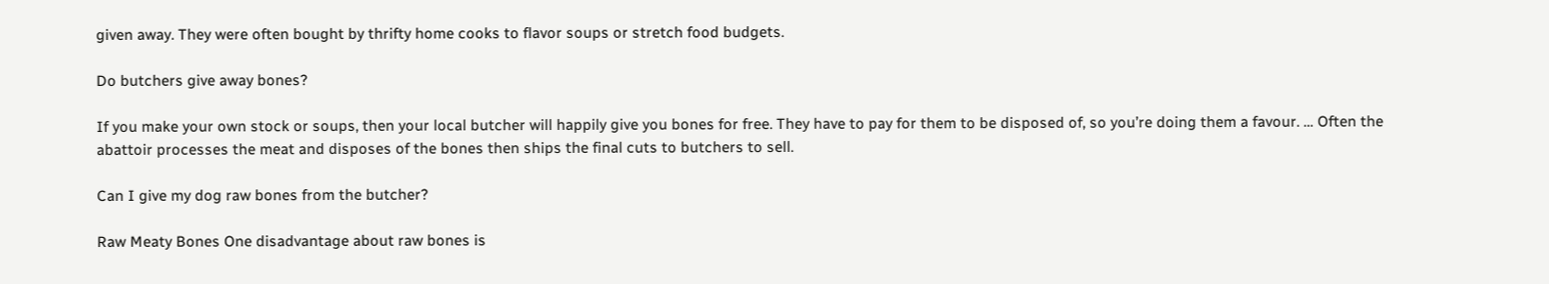given away. They were often bought by thrifty home cooks to flavor soups or stretch food budgets.

Do butchers give away bones?

If you make your own stock or soups, then your local butcher will happily give you bones for free. They have to pay for them to be disposed of, so you’re doing them a favour. … Often the abattoir processes the meat and disposes of the bones then ships the final cuts to butchers to sell.

Can I give my dog raw bones from the butcher?

Raw Meaty Bones One disadvantage about raw bones is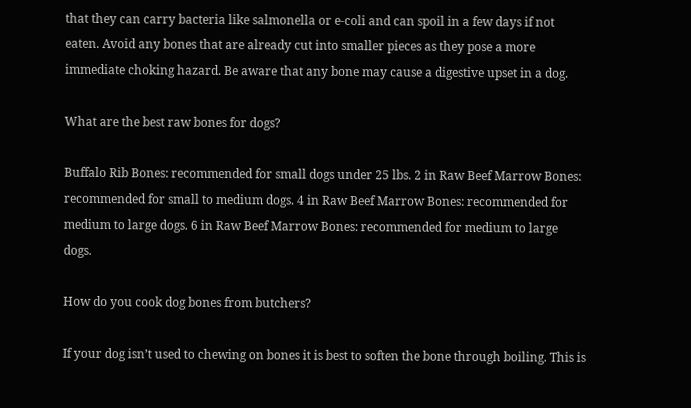that they can carry bacteria like salmonella or e-coli and can spoil in a few days if not eaten. Avoid any bones that are already cut into smaller pieces as they pose a more immediate choking hazard. Be aware that any bone may cause a digestive upset in a dog.

What are the best raw bones for dogs?

Buffalo Rib Bones: recommended for small dogs under 25 lbs. 2 in Raw Beef Marrow Bones: recommended for small to medium dogs. 4 in Raw Beef Marrow Bones: recommended for medium to large dogs. 6 in Raw Beef Marrow Bones: recommended for medium to large dogs.

How do you cook dog bones from butchers?

If your dog isn’t used to chewing on bones it is best to soften the bone through boiling. This is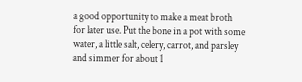a good opportunity to make a meat broth for later use. Put the bone in a pot with some water, a little salt, celery, carrot, and parsley and simmer for about 1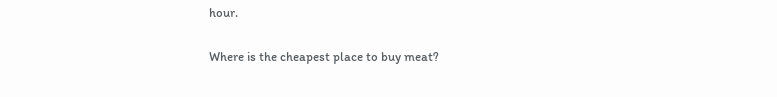hour.

Where is the cheapest place to buy meat?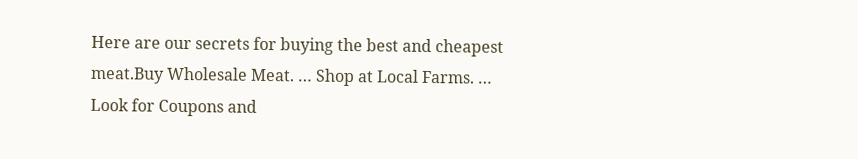Here are our secrets for buying the best and cheapest meat.Buy Wholesale Meat. … Shop at Local Farms. … Look for Coupons and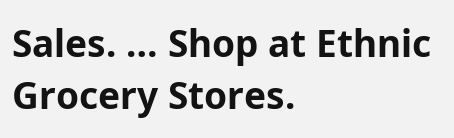Sales. … Shop at Ethnic Grocery Stores.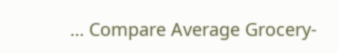… Compare Average Grocery-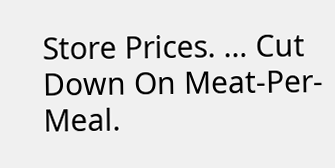Store Prices. … Cut Down On Meat-Per-Meal.